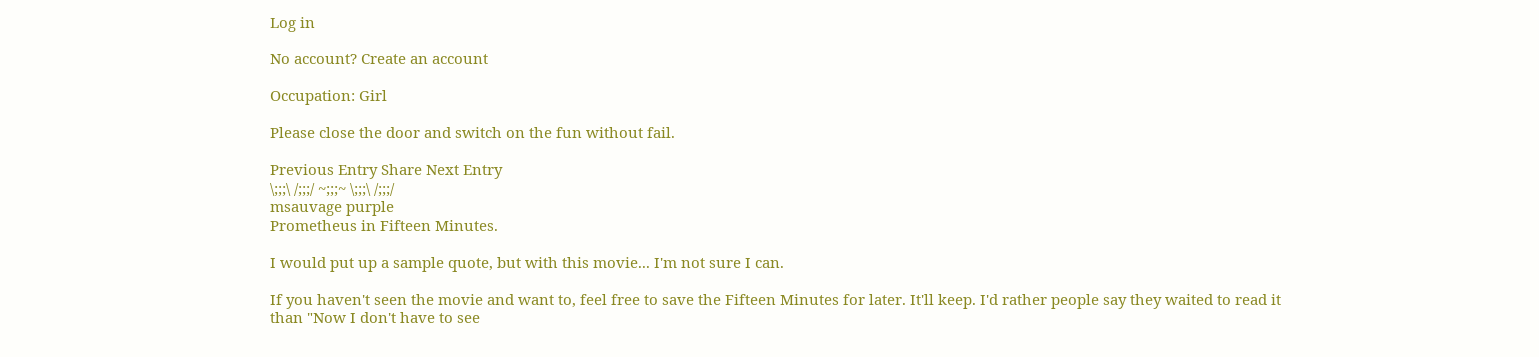Log in

No account? Create an account

Occupation: Girl

Please close the door and switch on the fun without fail.

Previous Entry Share Next Entry
\;;;\ /;;;/ ~;;;~ \;;;\ /;;;/
msauvage purple
Prometheus in Fifteen Minutes.

I would put up a sample quote, but with this movie... I'm not sure I can.

If you haven't seen the movie and want to, feel free to save the Fifteen Minutes for later. It'll keep. I'd rather people say they waited to read it than "Now I don't have to see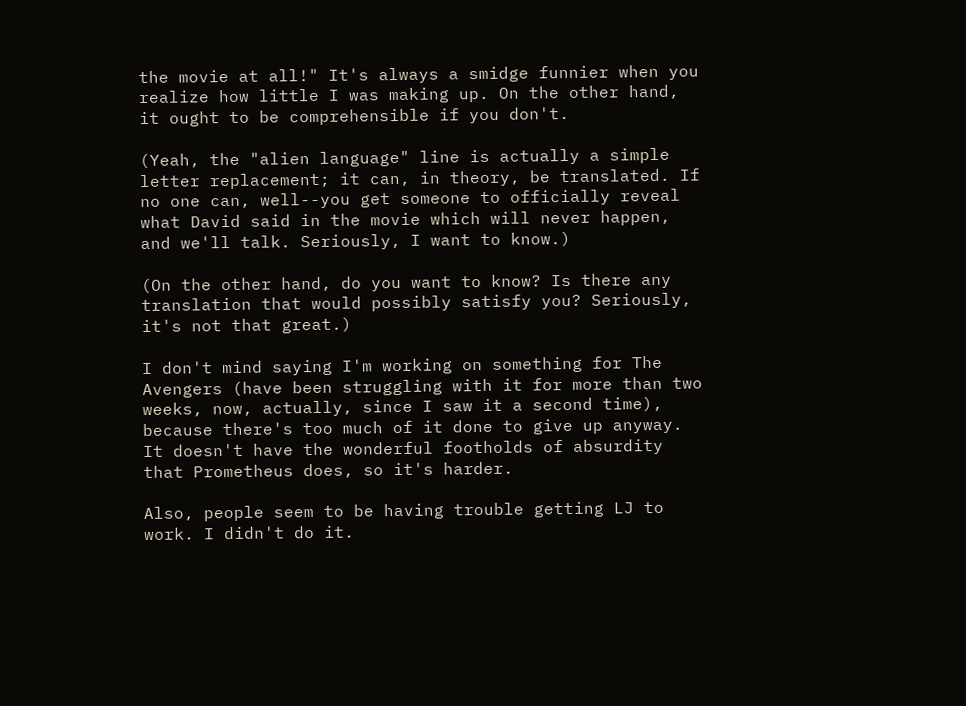the movie at all!" It's always a smidge funnier when you realize how little I was making up. On the other hand, it ought to be comprehensible if you don't.

(Yeah, the "alien language" line is actually a simple letter replacement; it can, in theory, be translated. If no one can, well--you get someone to officially reveal what David said in the movie which will never happen, and we'll talk. Seriously, I want to know.)

(On the other hand, do you want to know? Is there any translation that would possibly satisfy you? Seriously, it's not that great.)

I don't mind saying I'm working on something for The Avengers (have been struggling with it for more than two weeks, now, actually, since I saw it a second time), because there's too much of it done to give up anyway. It doesn't have the wonderful footholds of absurdity that Prometheus does, so it's harder.

Also, people seem to be having trouble getting LJ to work. I didn't do it.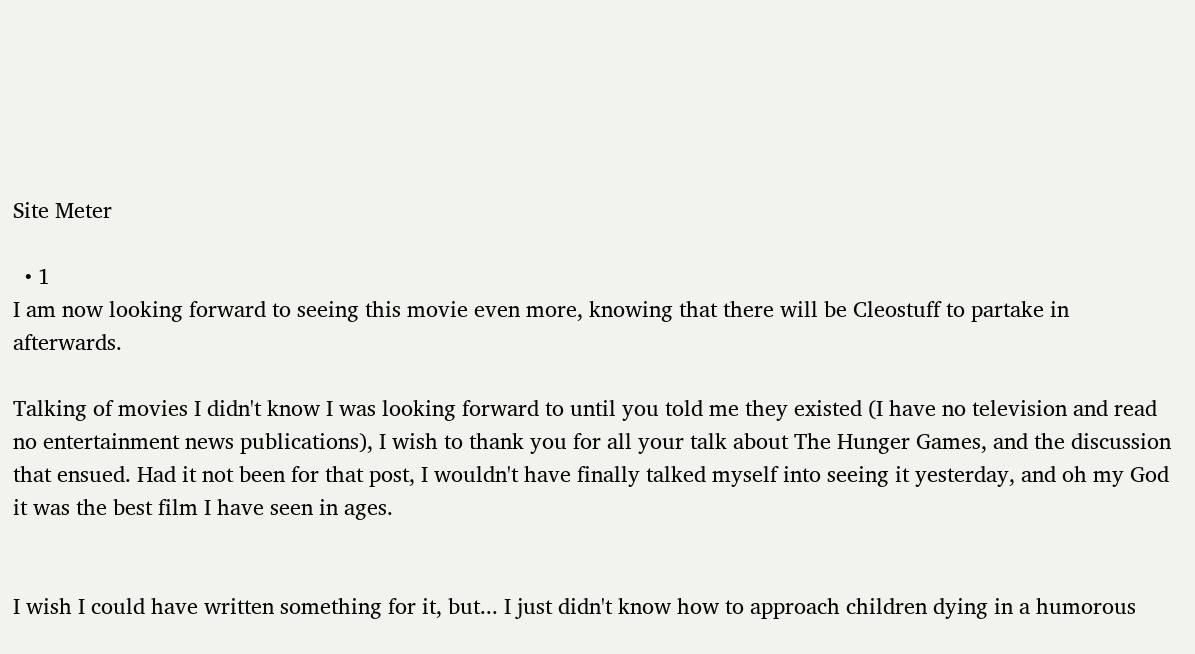Site Meter

  • 1
I am now looking forward to seeing this movie even more, knowing that there will be Cleostuff to partake in afterwards.

Talking of movies I didn't know I was looking forward to until you told me they existed (I have no television and read no entertainment news publications), I wish to thank you for all your talk about The Hunger Games, and the discussion that ensued. Had it not been for that post, I wouldn't have finally talked myself into seeing it yesterday, and oh my God it was the best film I have seen in ages.


I wish I could have written something for it, but... I just didn't know how to approach children dying in a humorous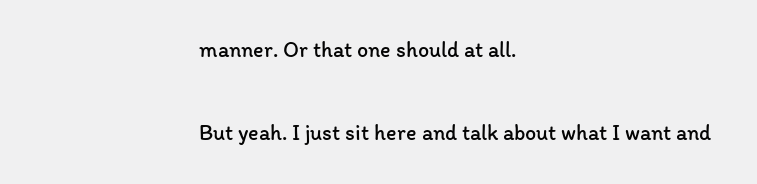manner. Or that one should at all.

But yeah. I just sit here and talk about what I want and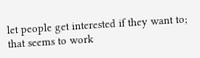let people get interested if they want to; that seems to work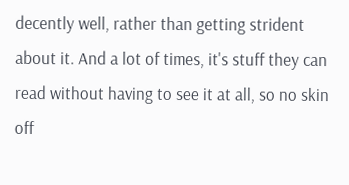decently well, rather than getting strident about it. And a lot of times, it's stuff they can read without having to see it at all, so no skin off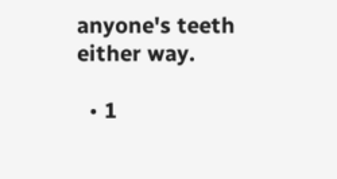anyone's teeth either way.

  • 1